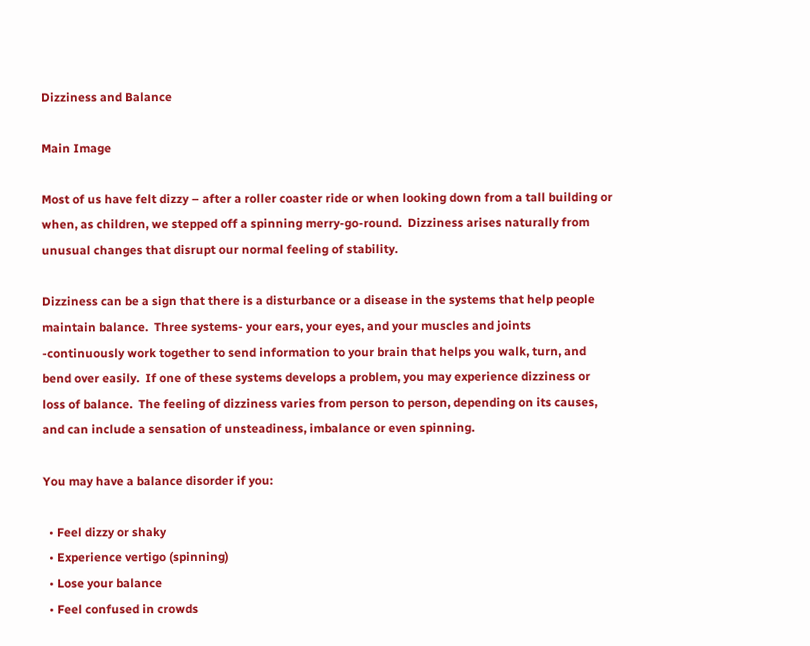Dizziness and Balance

Main Image

Most of us have felt dizzy – after a roller coaster ride or when looking down from a tall building or when, as children, we stepped off a spinning merry-go-round.  Dizziness arises naturally from unusual changes that disrupt our normal feeling of stability.

Dizziness can be a sign that there is a disturbance or a disease in the systems that help people maintain balance.  Three systems- your ears, your eyes, and your muscles and joints -continuously work together to send information to your brain that helps you walk, turn, and bend over easily.  If one of these systems develops a problem, you may experience dizziness or loss of balance.  The feeling of dizziness varies from person to person, depending on its causes, and can include a sensation of unsteadiness, imbalance or even spinning.

You may have a balance disorder if you:

  • Feel dizzy or shaky
  • Experience vertigo (spinning)
  • Lose your balance
  • Feel confused in crowds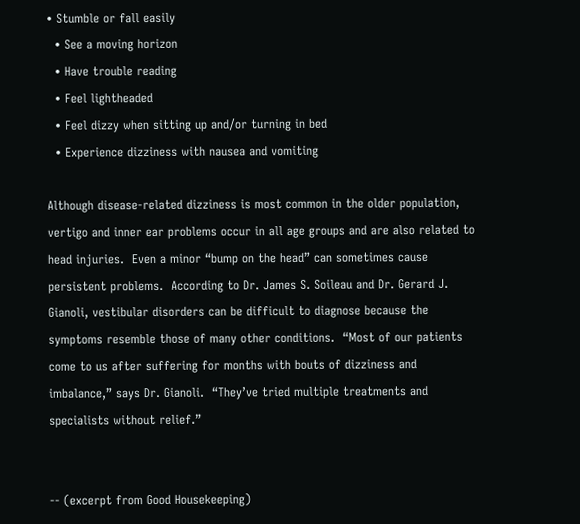• Stumble or fall easily
  • See a moving horizon
  • Have trouble reading
  • Feel lightheaded
  • Feel dizzy when sitting up and/or turning in bed
  • Experience dizziness with nausea and vomiting

Although disease-related dizziness is most common in the older population, vertigo and inner ear problems occur in all age groups and are also related to head injuries.  Even a minor “bump on the head” can sometimes cause persistent problems.  According to Dr. James S. Soileau and Dr. Gerard J. Gianoli, vestibular disorders can be difficult to diagnose because the symptoms resemble those of many other conditions.  “Most of our patients come to us after suffering for months with bouts of dizziness and imbalance,” says Dr. Gianoli.  “They’ve tried multiple treatments and specialists without relief.”


-- (excerpt from Good Housekeeping)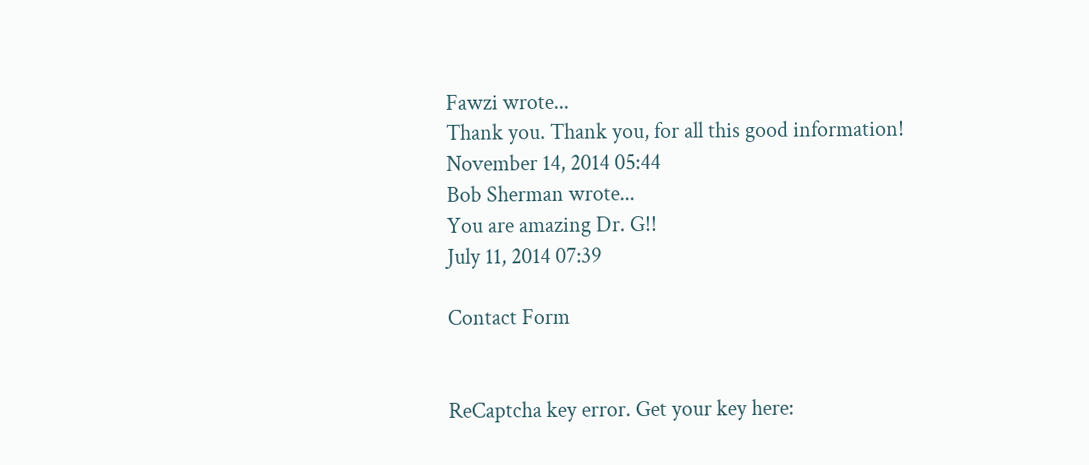Fawzi wrote...
Thank you. Thank you, for all this good information!
November 14, 2014 05:44
Bob Sherman wrote...
You are amazing Dr. G!!
July 11, 2014 07:39

Contact Form


ReCaptcha key error. Get your key here: